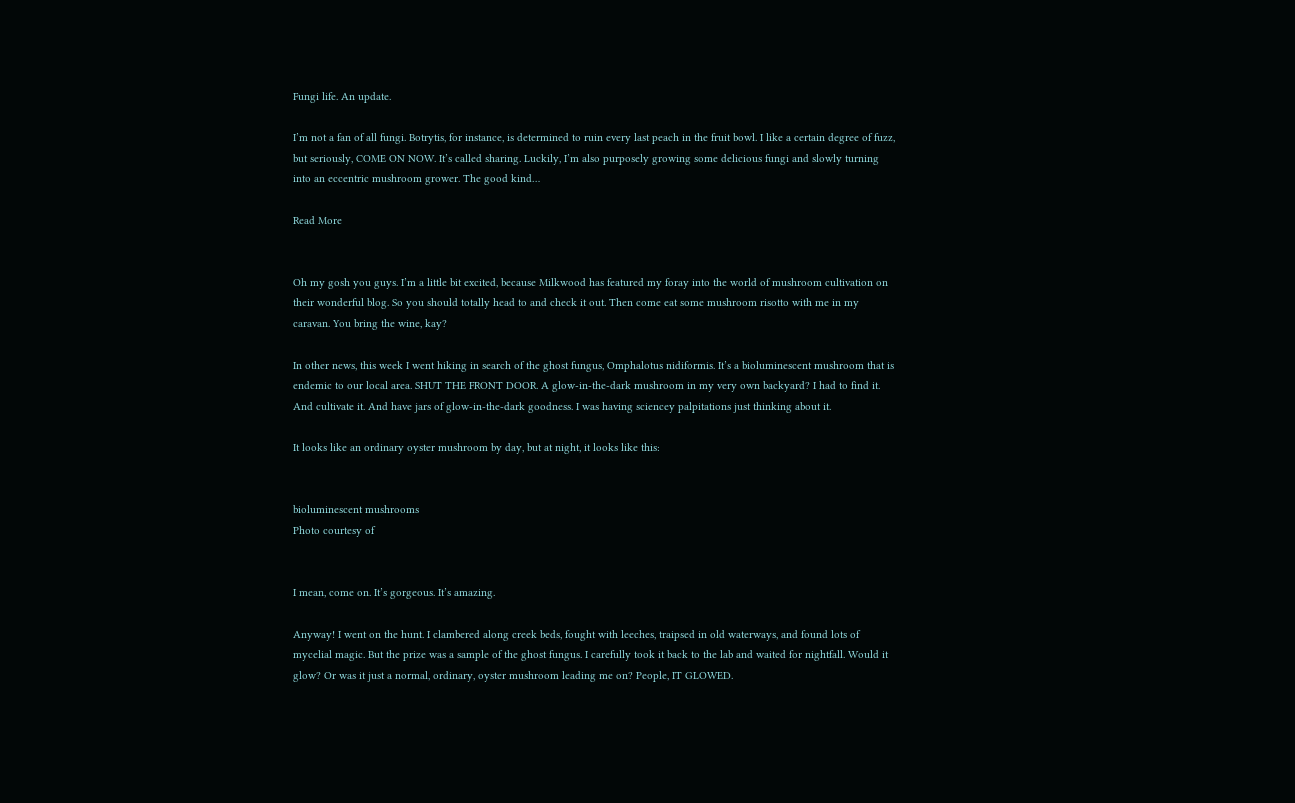Fungi life. An update.

I’m not a fan of all fungi. Botrytis, for instance, is determined to ruin every last peach in the fruit bowl. I like a certain degree of fuzz, but seriously, COME ON NOW. It’s called sharing. Luckily, I’m also purposely growing some delicious fungi and slowly turning into an eccentric mushroom grower. The good kind…

Read More


Oh my gosh you guys. I’m a little bit excited, because Milkwood has featured my foray into the world of mushroom cultivation on their wonderful blog. So you should totally head to and check it out. Then come eat some mushroom risotto with me in my caravan. You bring the wine, kay?

In other news, this week I went hiking in search of the ghost fungus, Omphalotus nidiformis. It’s a bioluminescent mushroom that is endemic to our local area. SHUT THE FRONT DOOR. A glow-in-the-dark mushroom in my very own backyard? I had to find it. And cultivate it. And have jars of glow-in-the-dark goodness. I was having sciencey palpitations just thinking about it.

It looks like an ordinary oyster mushroom by day, but at night, it looks like this:


bioluminescent mushrooms
Photo courtesy of


I mean, come on. It’s gorgeous. It’s amazing.

Anyway! I went on the hunt. I clambered along creek beds, fought with leeches, traipsed in old waterways, and found lots of mycelial magic. But the prize was a sample of the ghost fungus. I carefully took it back to the lab and waited for nightfall. Would it glow? Or was it just a normal, ordinary, oyster mushroom leading me on? People, IT GLOWED.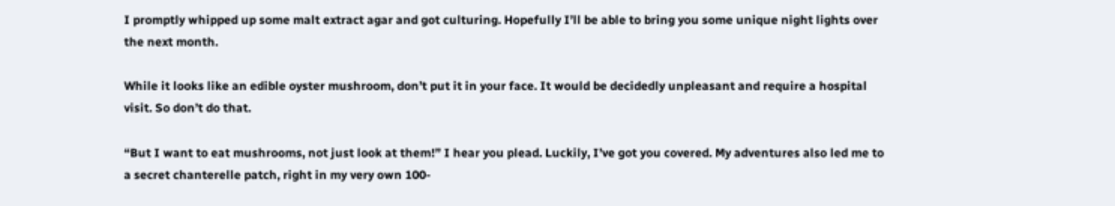I promptly whipped up some malt extract agar and got culturing. Hopefully I’ll be able to bring you some unique night lights over the next month.

While it looks like an edible oyster mushroom, don’t put it in your face. It would be decidedly unpleasant and require a hospital visit. So don’t do that.

“But I want to eat mushrooms, not just look at them!” I hear you plead. Luckily, I’ve got you covered. My adventures also led me to a secret chanterelle patch, right in my very own 100-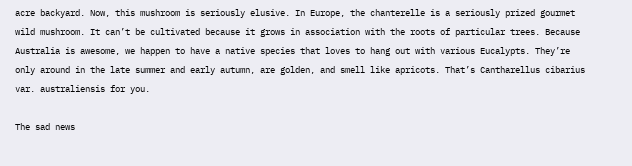acre backyard. Now, this mushroom is seriously elusive. In Europe, the chanterelle is a seriously prized gourmet wild mushroom. It can’t be cultivated because it grows in association with the roots of particular trees. Because Australia is awesome, we happen to have a native species that loves to hang out with various Eucalypts. They’re only around in the late summer and early autumn, are golden, and smell like apricots. That’s Cantharellus cibarius var. australiensis for you.

The sad news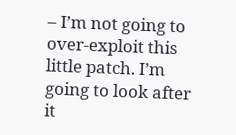– I’m not going to over-exploit this little patch. I’m going to look after it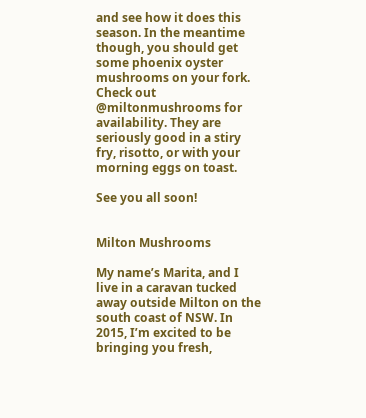and see how it does this season. In the meantime though, you should get some phoenix oyster mushrooms on your fork. Check out @miltonmushrooms for availability. They are seriously good in a stiry fry, risotto, or with your morning eggs on toast.

See you all soon!


Milton Mushrooms

My name’s Marita, and I live in a caravan tucked away outside Milton on the south coast of NSW. In 2015, I’m excited to be bringing you fresh,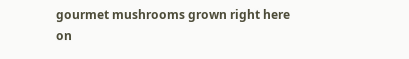gourmet mushrooms grown right here on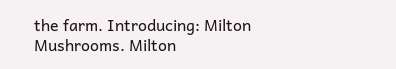the farm. Introducing: Milton Mushrooms. Milton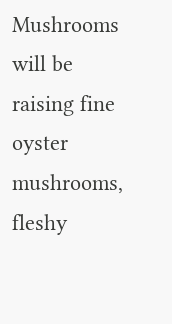Mushrooms will be raising fine oyster mushrooms, fleshy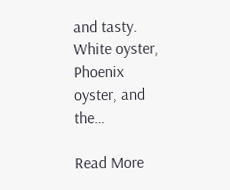and tasty. White oyster, Phoenix oyster, and the…

Read More